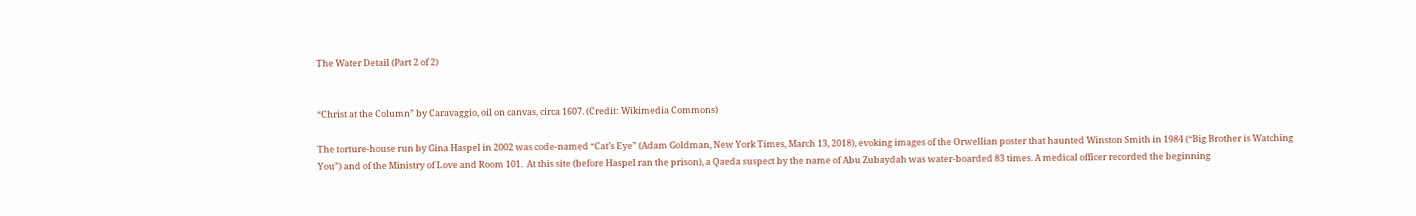The Water Detail (Part 2 of 2)


“Christ at the Column” by Caravaggio, oil on canvas, circa 1607. (Credit: Wikimedia Commons)

The torture-house run by Gina Haspel in 2002 was code-named “Cat’s Eye” (Adam Goldman, New York Times, March 13, 2018), evoking images of the Orwellian poster that haunted Winston Smith in 1984 (“Big Brother is Watching You”) and of the Ministry of Love and Room 101.  At this site (before Haspel ran the prison), a Qaeda suspect by the name of Abu Zubaydah was water-boarded 83 times. A medical officer recorded the beginning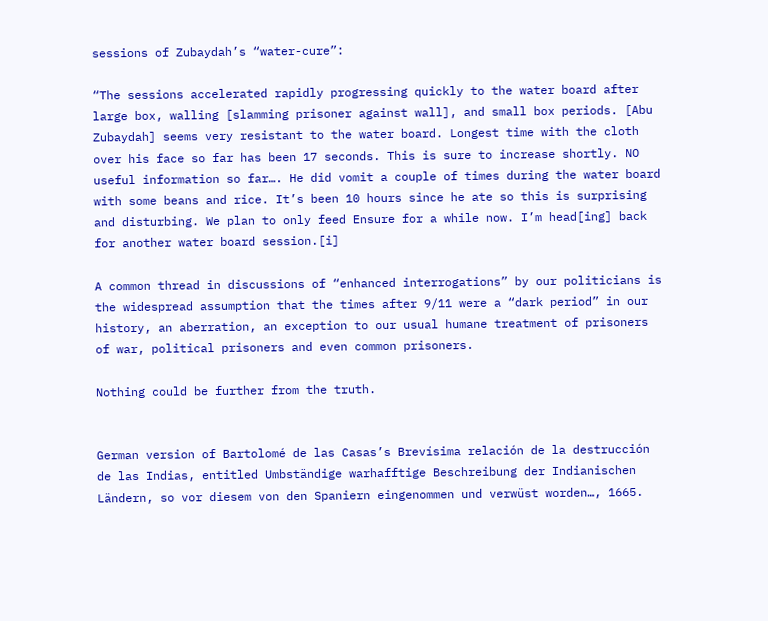sessions of Zubaydah’s “water-cure”:

“The sessions accelerated rapidly progressing quickly to the water board after large box, walling [slamming prisoner against wall], and small box periods. [Abu Zubaydah] seems very resistant to the water board. Longest time with the cloth over his face so far has been 17 seconds. This is sure to increase shortly. NO useful information so far…. He did vomit a couple of times during the water board with some beans and rice. It’s been 10 hours since he ate so this is surprising and disturbing. We plan to only feed Ensure for a while now. I’m head[ing] back for another water board session.[i]

A common thread in discussions of “enhanced interrogations” by our politicians is the widespread assumption that the times after 9/11 were a “dark period” in our history, an aberration, an exception to our usual humane treatment of prisoners of war, political prisoners and even common prisoners.

Nothing could be further from the truth.


German version of Bartolomé de las Casas’s Brevísima relación de la destrucción de las Indias, entitled Umbständige warhafftige Beschreibung der Indianischen Ländern, so vor diesem von den Spaniern eingenommen und verwüst worden…, 1665.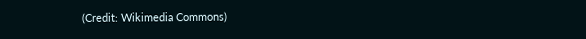(Credit: Wikimedia Commons)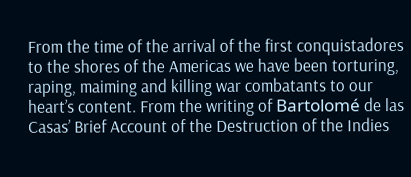From the time of the arrival of the first conquistadores to the shores of the Americas we have been torturing, raping, maiming and killing war combatants to our heart’s content. From the writing of Bartolomé de las Casas’ Brief Account of the Destruction of the Indies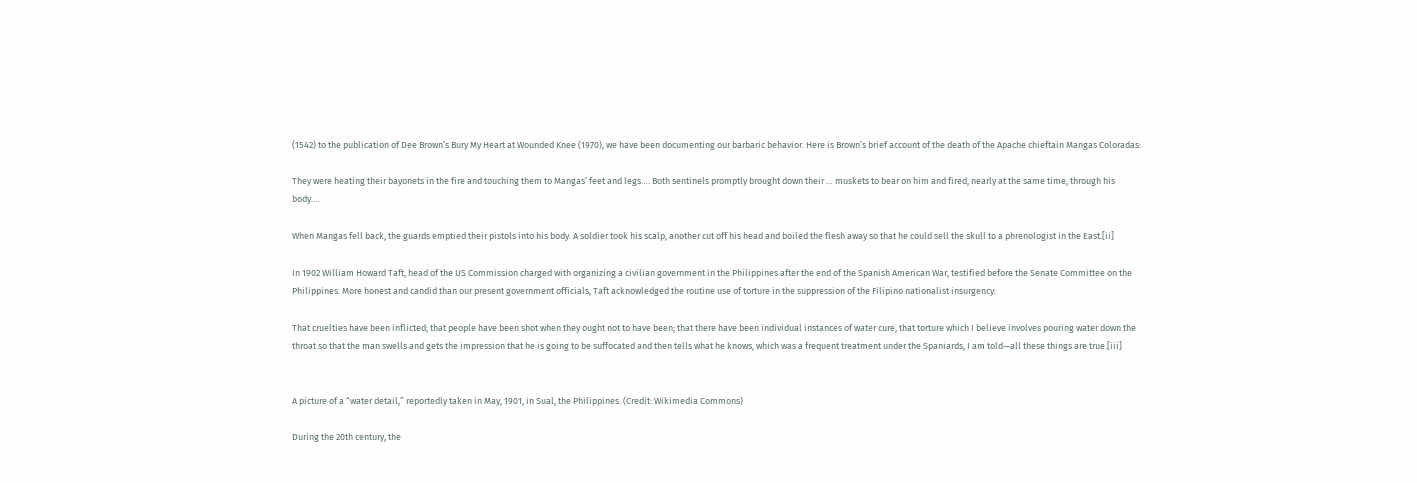(1542) to the publication of Dee Brown’s Bury My Heart at Wounded Knee (1970), we have been documenting our barbaric behavior. Here is Brown’s brief account of the death of the Apache chieftain Mangas Coloradas:

They were heating their bayonets in the fire and touching them to Mangas’ feet and legs…. Both sentinels promptly brought down their … muskets to bear on him and fired, nearly at the same time, through his body….

When Mangas fell back, the guards emptied their pistols into his body. A soldier took his scalp, another cut off his head and boiled the flesh away so that he could sell the skull to a phrenologist in the East.[ii]

In 1902 William Howard Taft, head of the US Commission charged with organizing a civilian government in the Philippines after the end of the Spanish American War, testified before the Senate Committee on the Philippines. More honest and candid than our present government officials, Taft acknowledged the routine use of torture in the suppression of the Filipino nationalist insurgency:

That cruelties have been inflicted; that people have been shot when they ought not to have been; that there have been individual instances of water cure, that torture which I believe involves pouring water down the throat so that the man swells and gets the impression that he is going to be suffocated and then tells what he knows, which was a frequent treatment under the Spaniards, I am told—all these things are true.[iii]


A picture of a “water detail,” reportedly taken in May, 1901, in Sual, the Philippines. (Credit: Wikimedia Commons)

During the 20th century, the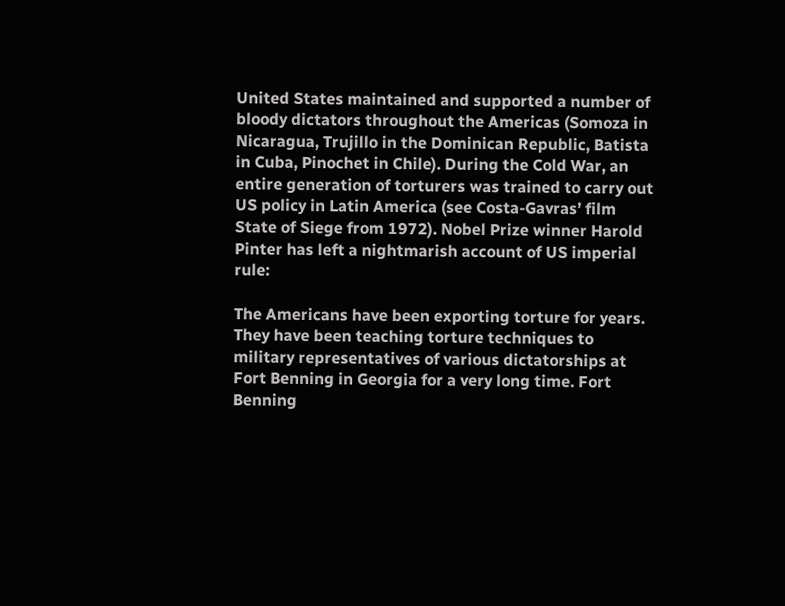United States maintained and supported a number of bloody dictators throughout the Americas (Somoza in Nicaragua, Trujillo in the Dominican Republic, Batista in Cuba, Pinochet in Chile). During the Cold War, an entire generation of torturers was trained to carry out US policy in Latin America (see Costa-Gavras’ film State of Siege from 1972). Nobel Prize winner Harold Pinter has left a nightmarish account of US imperial rule:

The Americans have been exporting torture for years. They have been teaching torture techniques to military representatives of various dictatorships at Fort Benning in Georgia for a very long time. Fort Benning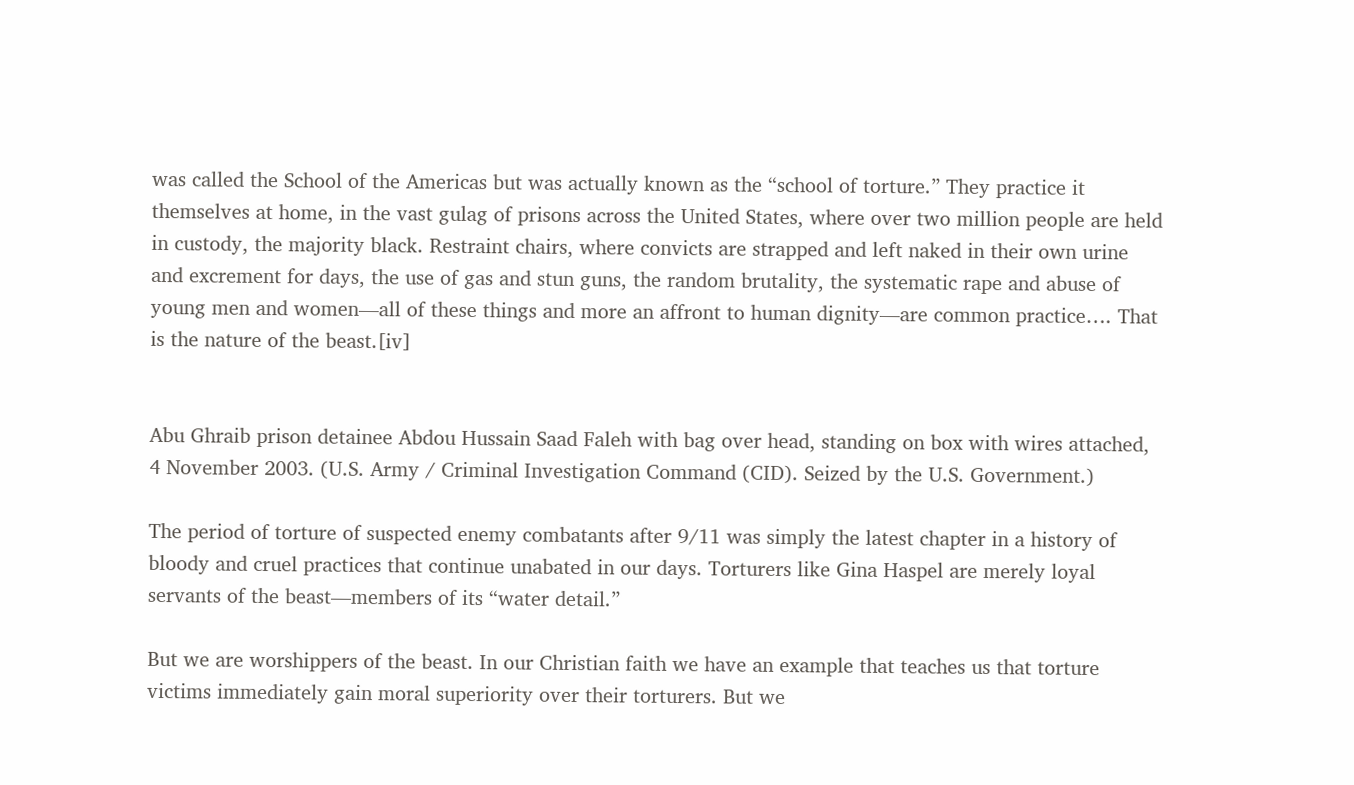was called the School of the Americas but was actually known as the “school of torture.” They practice it themselves at home, in the vast gulag of prisons across the United States, where over two million people are held in custody, the majority black. Restraint chairs, where convicts are strapped and left naked in their own urine and excrement for days, the use of gas and stun guns, the random brutality, the systematic rape and abuse of young men and women—all of these things and more an affront to human dignity—are common practice…. That is the nature of the beast.[iv]


Abu Ghraib prison detainee Abdou Hussain Saad Faleh with bag over head, standing on box with wires attached, 4 November 2003. (U.S. Army / Criminal Investigation Command (CID). Seized by the U.S. Government.)

The period of torture of suspected enemy combatants after 9/11 was simply the latest chapter in a history of bloody and cruel practices that continue unabated in our days. Torturers like Gina Haspel are merely loyal servants of the beast—members of its “water detail.”

But we are worshippers of the beast. In our Christian faith we have an example that teaches us that torture victims immediately gain moral superiority over their torturers. But we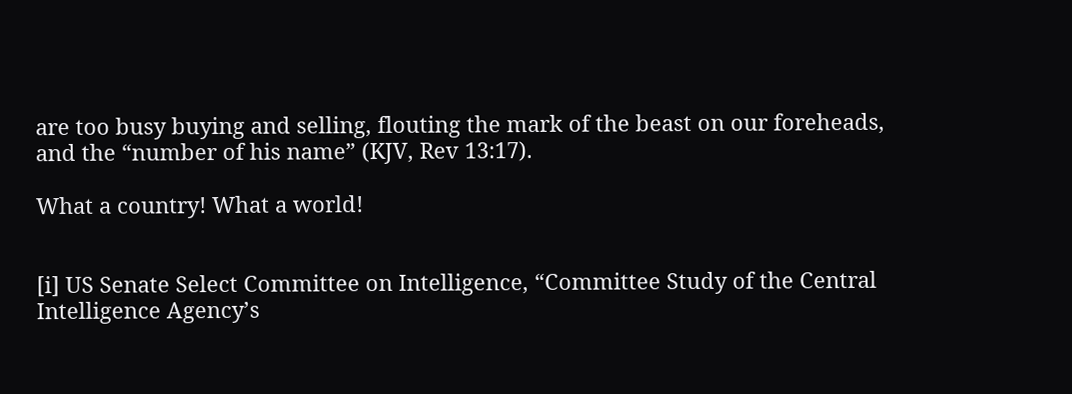are too busy buying and selling, flouting the mark of the beast on our foreheads, and the “number of his name” (KJV, Rev 13:17).

What a country! What a world!


[i] US Senate Select Committee on Intelligence, “Committee Study of the Central Intelligence Agency’s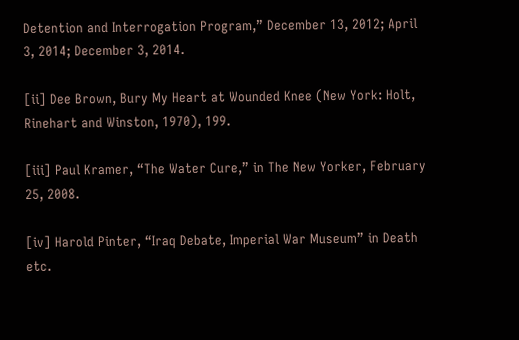Detention and Interrogation Program,” December 13, 2012; April 3, 2014; December 3, 2014.

[ii] Dee Brown, Bury My Heart at Wounded Knee (New York: Holt, Rinehart and Winston, 1970), 199.

[iii] Paul Kramer, “The Water Cure,” in The New Yorker, February 25, 2008.

[iv] Harold Pinter, “Iraq Debate, Imperial War Museum” in Death etc.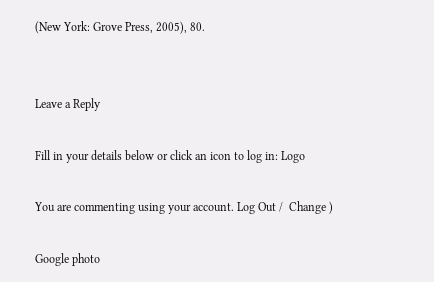(New York: Grove Press, 2005), 80.


Leave a Reply

Fill in your details below or click an icon to log in: Logo

You are commenting using your account. Log Out /  Change )

Google photo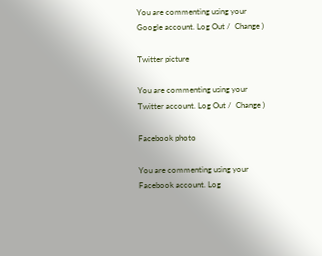You are commenting using your Google account. Log Out /  Change )

Twitter picture

You are commenting using your Twitter account. Log Out /  Change )

Facebook photo

You are commenting using your Facebook account. Log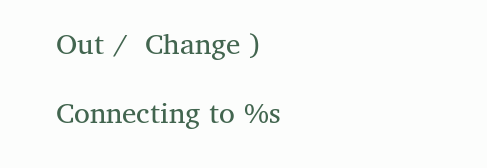Out /  Change )

Connecting to %s